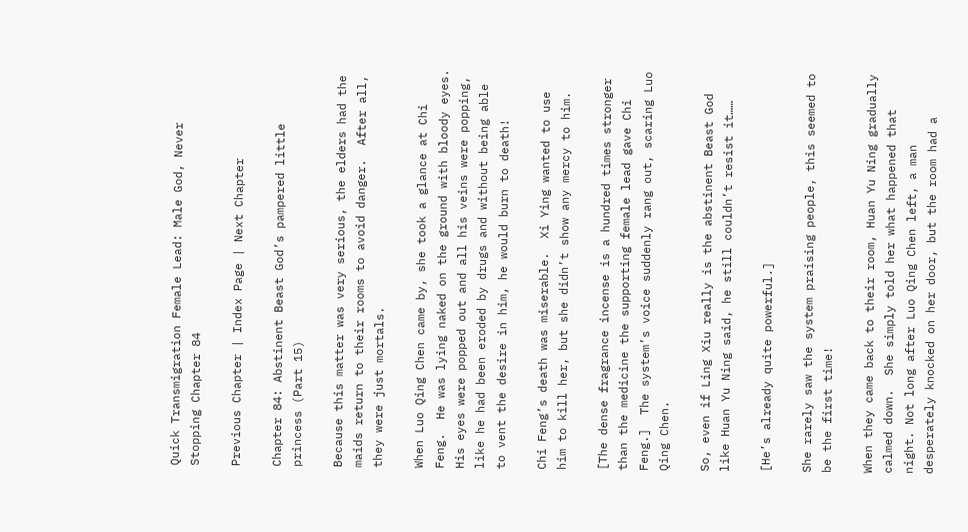Quick Transmigration Female Lead: Male God, Never Stopping Chapter 84

Previous Chapter | Index Page | Next Chapter

Chapter 84: Abstinent Beast God’s pampered little princess (Part 15)

Because this matter was very serious, the elders had the maids return to their rooms to avoid danger.  After all, they were just mortals.

When Luo Qing Chen came by, she took a glance at Chi Feng.  He was lying naked on the ground with bloody eyes. His eyes were popped out and all his veins were popping, like he had been eroded by drugs and without being able to vent the desire in him, he would burn to death!

Chi Feng’s death was miserable.  Xi Ying wanted to use him to kill her, but she didn’t show any mercy to him.

[The dense fragrance incense is a hundred times stronger than the medicine the supporting female lead gave Chi Feng.]  The system’s voice suddenly rang out, scaring Luo Qing Chen.

So, even if Ling Xiu really is the abstinent Beast God like Huan Yu Ning said, he still couldn’t resist it……

[He’s already quite powerful.]

She rarely saw the system praising people, this seemed to be the first time!

When they came back to their room, Huan Yu Ning gradually calmed down.  She simply told her what happened that night. Not long after Luo Qing Chen left, a man desperately knocked on her door, but the room had a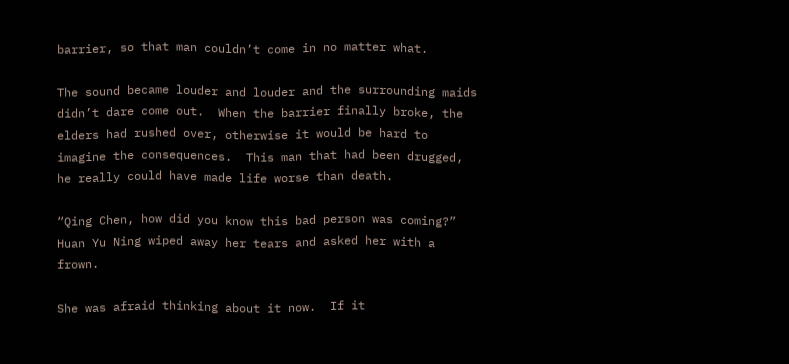barrier, so that man couldn’t come in no matter what.

The sound became louder and louder and the surrounding maids didn’t dare come out.  When the barrier finally broke, the elders had rushed over, otherwise it would be hard to imagine the consequences.  This man that had been drugged, he really could have made life worse than death.

“Qing Chen, how did you know this bad person was coming?”  Huan Yu Ning wiped away her tears and asked her with a frown.

She was afraid thinking about it now.  If it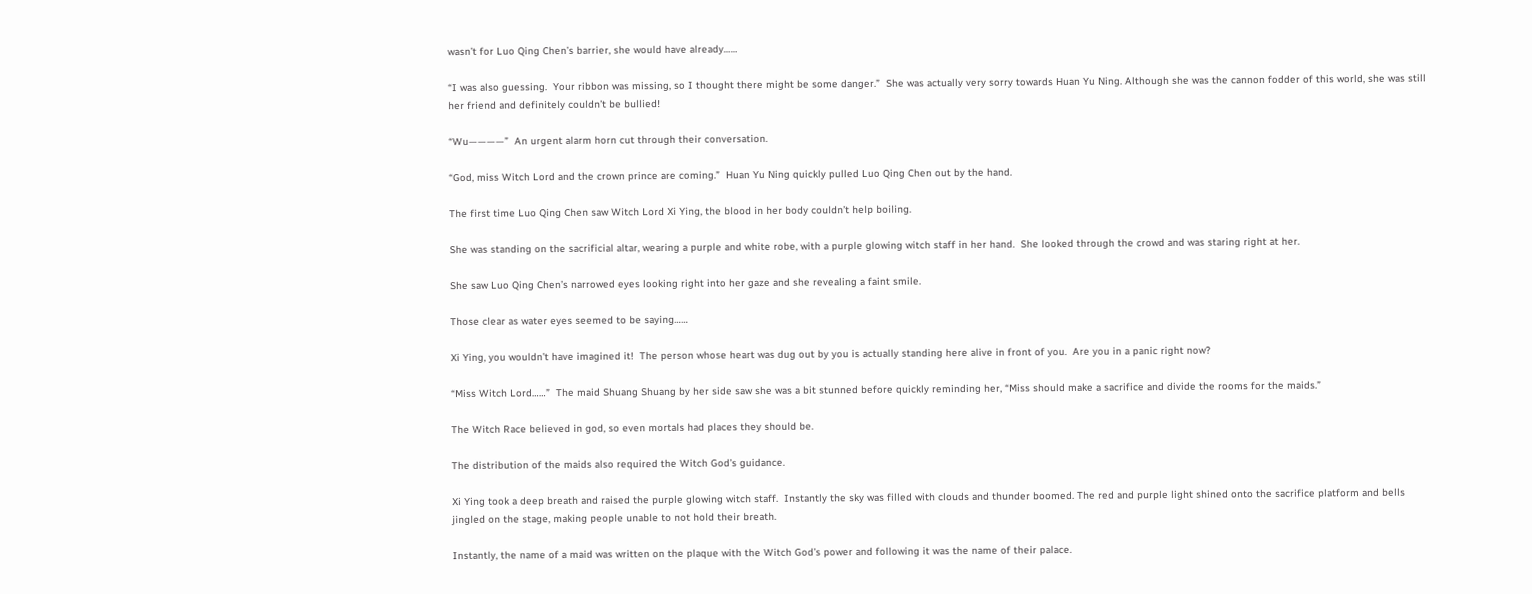wasn’t for Luo Qing Chen’s barrier, she would have already……

“I was also guessing.  Your ribbon was missing, so I thought there might be some danger.”  She was actually very sorry towards Huan Yu Ning. Although she was the cannon fodder of this world, she was still her friend and definitely couldn’t be bullied!

“Wu————”  An urgent alarm horn cut through their conversation.

“God, miss Witch Lord and the crown prince are coming.”  Huan Yu Ning quickly pulled Luo Qing Chen out by the hand.

The first time Luo Qing Chen saw Witch Lord Xi Ying, the blood in her body couldn’t help boiling.

She was standing on the sacrificial altar, wearing a purple and white robe, with a purple glowing witch staff in her hand.  She looked through the crowd and was staring right at her.

She saw Luo Qing Chen’s narrowed eyes looking right into her gaze and she revealing a faint smile.

Those clear as water eyes seemed to be saying……

Xi Ying, you wouldn’t have imagined it!  The person whose heart was dug out by you is actually standing here alive in front of you.  Are you in a panic right now?

“Miss Witch Lord……”  The maid Shuang Shuang by her side saw she was a bit stunned before quickly reminding her, “Miss should make a sacrifice and divide the rooms for the maids.”

The Witch Race believed in god, so even mortals had places they should be.

The distribution of the maids also required the Witch God’s guidance.

Xi Ying took a deep breath and raised the purple glowing witch staff.  Instantly the sky was filled with clouds and thunder boomed. The red and purple light shined onto the sacrifice platform and bells jingled on the stage, making people unable to not hold their breath.

Instantly, the name of a maid was written on the plaque with the Witch God’s power and following it was the name of their palace.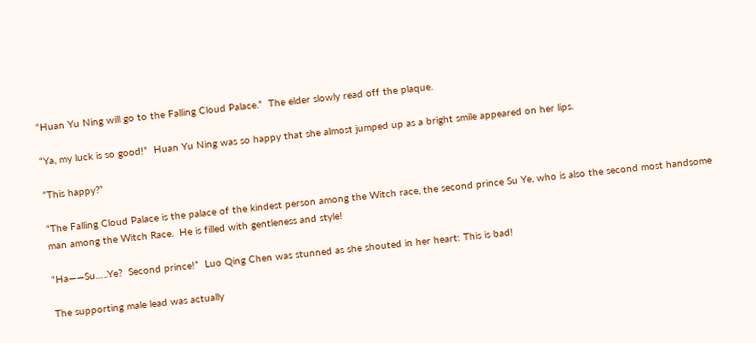“Huan Yu Ning will go to the Falling Cloud Palace.”  The elder slowly read off the plaque.

“Ya, my luck is so good!”  Huan Yu Ning was so happy that she almost jumped up as a bright smile appeared on her lips.

“This happy?”

“The Falling Cloud Palace is the palace of the kindest person among the Witch race, the second prince Su Ye, who is also the second most handsome man among the Witch Race.  He is filled with gentleness and style!

“Ha——Su…..Ye?  Second prince!”  Luo Qing Chen was stunned as she shouted in her heart: This is bad!

The supporting male lead was actually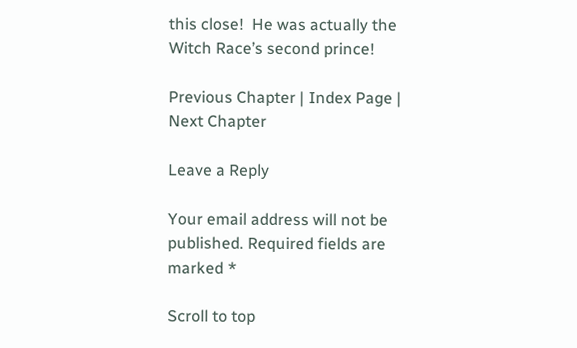this close!  He was actually the Witch Race’s second prince!

Previous Chapter | Index Page | Next Chapter

Leave a Reply

Your email address will not be published. Required fields are marked *

Scroll to top